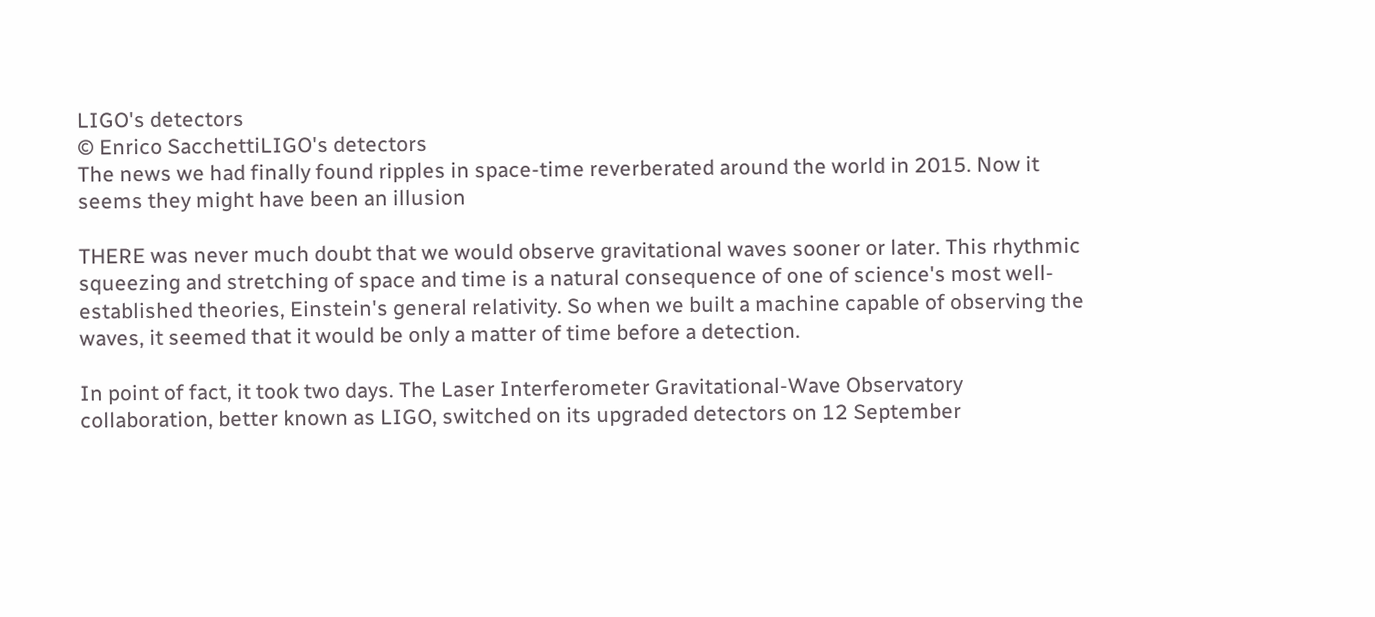LIGO's detectors
© Enrico SacchettiLIGO's detectors
The news we had finally found ripples in space-time reverberated around the world in 2015. Now it seems they might have been an illusion

THERE was never much doubt that we would observe gravitational waves sooner or later. This rhythmic squeezing and stretching of space and time is a natural consequence of one of science's most well-established theories, Einstein's general relativity. So when we built a machine capable of observing the waves, it seemed that it would be only a matter of time before a detection.

In point of fact, it took two days. The Laser Interferometer Gravitational-Wave Observatory collaboration, better known as LIGO, switched on its upgraded detectors on 12 September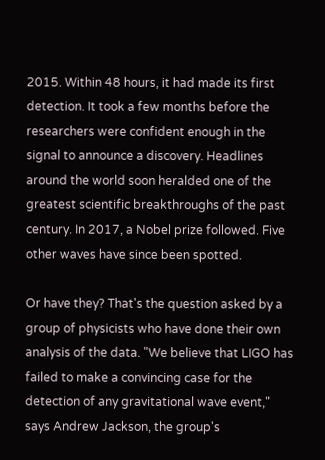2015. Within 48 hours, it had made its first detection. It took a few months before the researchers were confident enough in the signal to announce a discovery. Headlines around the world soon heralded one of the greatest scientific breakthroughs of the past century. In 2017, a Nobel prize followed. Five other waves have since been spotted.

Or have they? That's the question asked by a group of physicists who have done their own analysis of the data. "We believe that LIGO has failed to make a convincing case for the detection of any gravitational wave event," says Andrew Jackson, the group's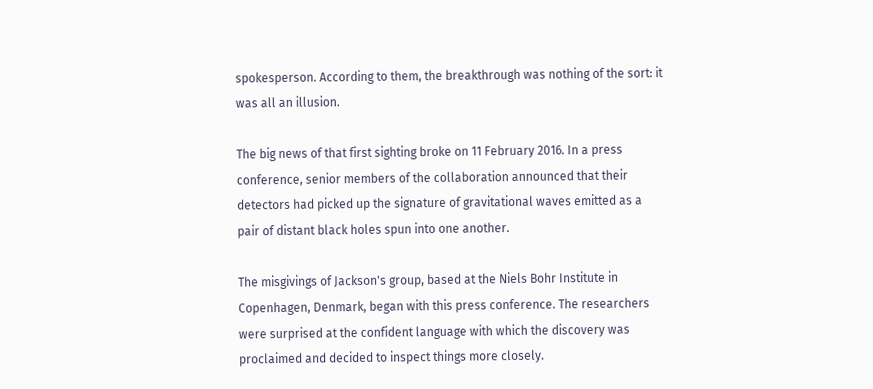spokesperson. According to them, the breakthrough was nothing of the sort: it was all an illusion.

The big news of that first sighting broke on 11 February 2016. In a press conference, senior members of the collaboration announced that their detectors had picked up the signature of gravitational waves emitted as a pair of distant black holes spun into one another.

The misgivings of Jackson's group, based at the Niels Bohr Institute in Copenhagen, Denmark, began with this press conference. The researchers were surprised at the confident language with which the discovery was proclaimed and decided to inspect things more closely.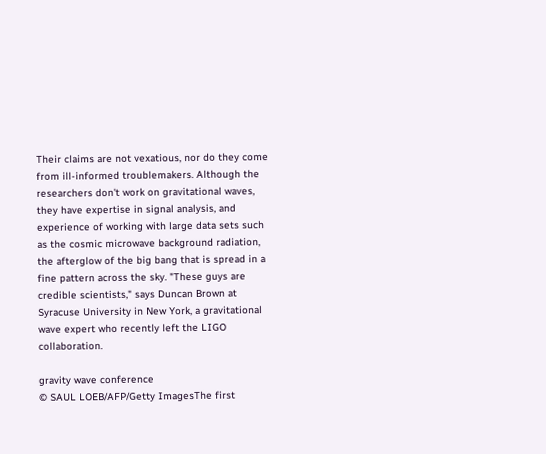Their claims are not vexatious, nor do they come from ill-informed troublemakers. Although the researchers don't work on gravitational waves, they have expertise in signal analysis, and experience of working with large data sets such as the cosmic microwave background radiation, the afterglow of the big bang that is spread in a fine pattern across the sky. "These guys are credible scientists," says Duncan Brown at Syracuse University in New York, a gravitational wave expert who recently left the LIGO collaboration.

gravity wave conference
© SAUL LOEB/AFP/Getty ImagesThe first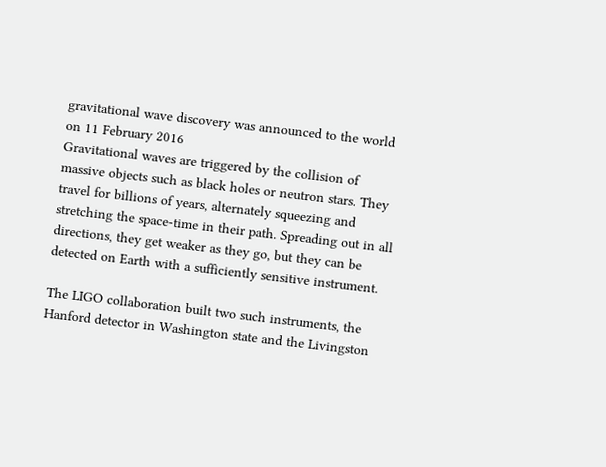gravitational wave discovery was announced to the world on 11 February 2016
Gravitational waves are triggered by the collision of massive objects such as black holes or neutron stars. They travel for billions of years, alternately squeezing and stretching the space-time in their path. Spreading out in all directions, they get weaker as they go, but they can be detected on Earth with a sufficiently sensitive instrument.

The LIGO collaboration built two such instruments, the Hanford detector in Washington state and the Livingston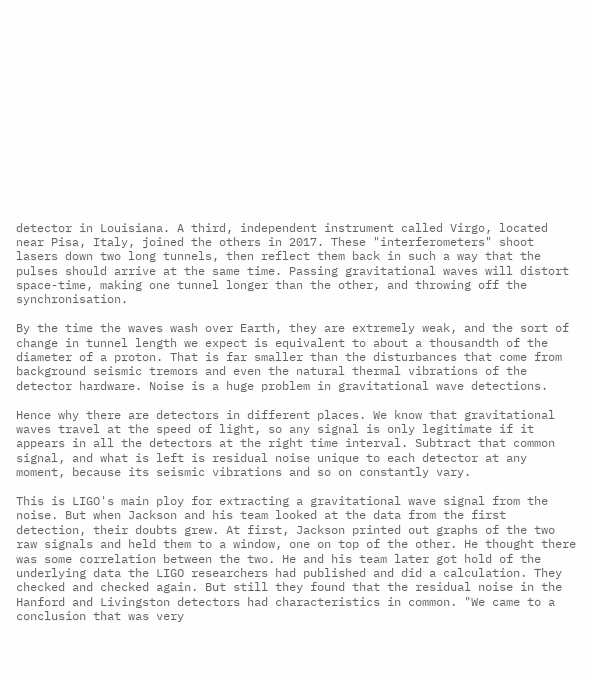detector in Louisiana. A third, independent instrument called Virgo, located near Pisa, Italy, joined the others in 2017. These "interferometers" shoot lasers down two long tunnels, then reflect them back in such a way that the pulses should arrive at the same time. Passing gravitational waves will distort space-time, making one tunnel longer than the other, and throwing off the synchronisation.

By the time the waves wash over Earth, they are extremely weak, and the sort of change in tunnel length we expect is equivalent to about a thousandth of the diameter of a proton. That is far smaller than the disturbances that come from background seismic tremors and even the natural thermal vibrations of the detector hardware. Noise is a huge problem in gravitational wave detections.

Hence why there are detectors in different places. We know that gravitational waves travel at the speed of light, so any signal is only legitimate if it appears in all the detectors at the right time interval. Subtract that common signal, and what is left is residual noise unique to each detector at any moment, because its seismic vibrations and so on constantly vary.

This is LIGO's main ploy for extracting a gravitational wave signal from the noise. But when Jackson and his team looked at the data from the first detection, their doubts grew. At first, Jackson printed out graphs of the two raw signals and held them to a window, one on top of the other. He thought there was some correlation between the two. He and his team later got hold of the underlying data the LIGO researchers had published and did a calculation. They checked and checked again. But still they found that the residual noise in the Hanford and Livingston detectors had characteristics in common. "We came to a conclusion that was very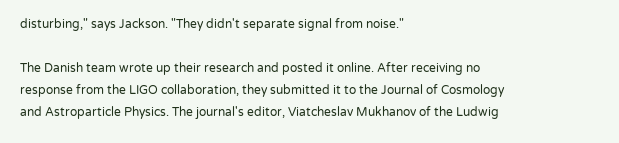disturbing," says Jackson. "They didn't separate signal from noise."

The Danish team wrote up their research and posted it online. After receiving no response from the LIGO collaboration, they submitted it to the Journal of Cosmology and Astroparticle Physics. The journal's editor, Viatcheslav Mukhanov of the Ludwig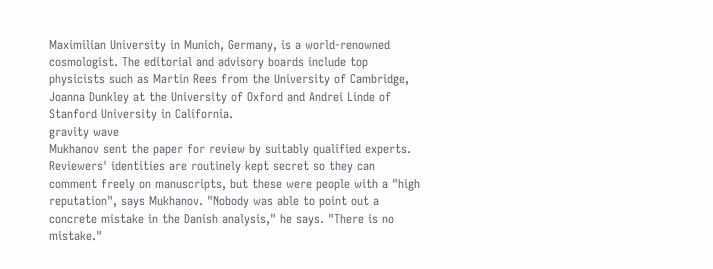Maximilian University in Munich, Germany, is a world-renowned cosmologist. The editorial and advisory boards include top physicists such as Martin Rees from the University of Cambridge, Joanna Dunkley at the University of Oxford and Andrei Linde of Stanford University in California.
gravity wave
Mukhanov sent the paper for review by suitably qualified experts. Reviewers' identities are routinely kept secret so they can comment freely on manuscripts, but these were people with a "high reputation", says Mukhanov. "Nobody was able to point out a concrete mistake in the Danish analysis," he says. "There is no mistake."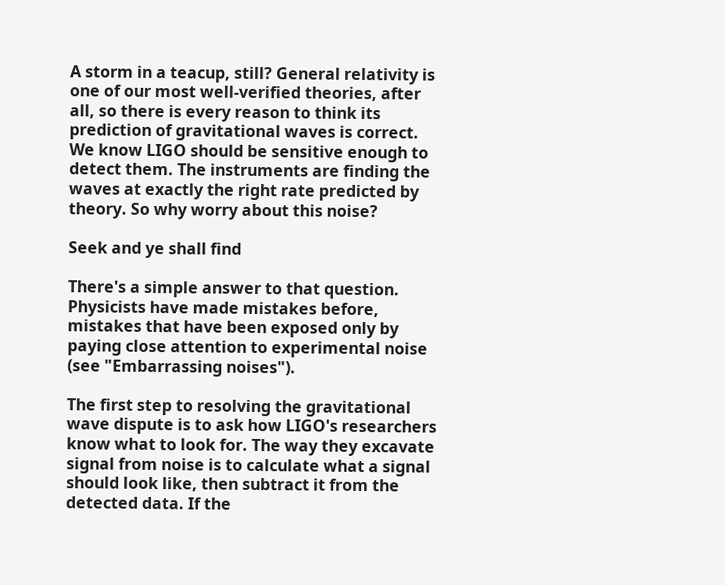A storm in a teacup, still? General relativity is one of our most well-verified theories, after all, so there is every reason to think its prediction of gravitational waves is correct. We know LIGO should be sensitive enough to detect them. The instruments are finding the waves at exactly the right rate predicted by theory. So why worry about this noise?

Seek and ye shall find

There's a simple answer to that question. Physicists have made mistakes before, mistakes that have been exposed only by paying close attention to experimental noise (see "Embarrassing noises").

The first step to resolving the gravitational wave dispute is to ask how LIGO's researchers know what to look for. The way they excavate signal from noise is to calculate what a signal should look like, then subtract it from the detected data. If the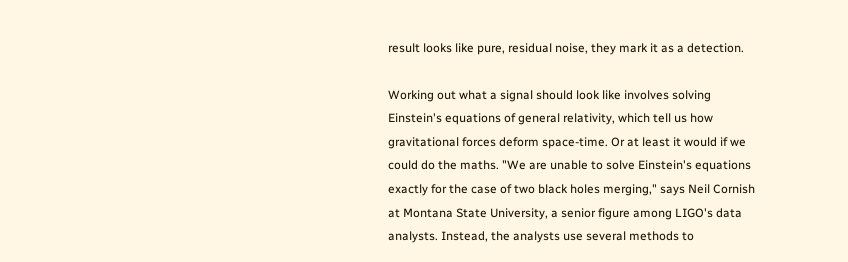result looks like pure, residual noise, they mark it as a detection.

Working out what a signal should look like involves solving Einstein's equations of general relativity, which tell us how gravitational forces deform space-time. Or at least it would if we could do the maths. "We are unable to solve Einstein's equations exactly for the case of two black holes merging," says Neil Cornish at Montana State University, a senior figure among LIGO's data analysts. Instead, the analysts use several methods to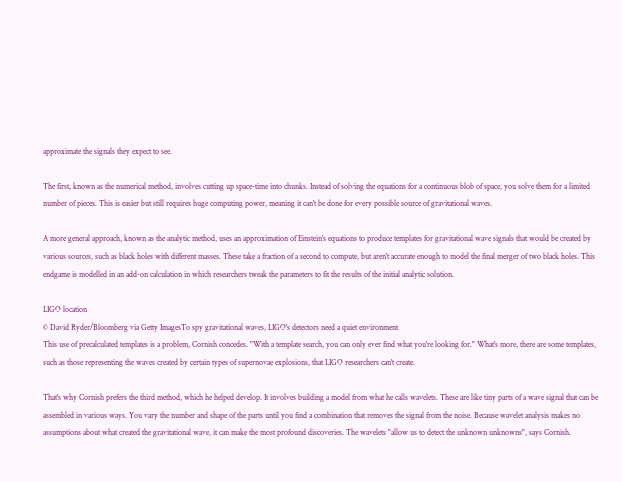approximate the signals they expect to see.

The first, known as the numerical method, involves cutting up space-time into chunks. Instead of solving the equations for a continuous blob of space, you solve them for a limited number of pieces. This is easier but still requires huge computing power, meaning it can't be done for every possible source of gravitational waves.

A more general approach, known as the analytic method, uses an approximation of Einstein's equations to produce templates for gravitational wave signals that would be created by various sources, such as black holes with different masses. These take a fraction of a second to compute, but aren't accurate enough to model the final merger of two black holes. This endgame is modelled in an add-on calculation in which researchers tweak the parameters to fit the results of the initial analytic solution.

LIGO location
© David Ryder/Bloomberg via Getty ImagesTo spy gravitational waves, LIGO's detectors need a quiet environment
This use of precalculated templates is a problem, Cornish concedes. "With a template search, you can only ever find what you're looking for." What's more, there are some templates, such as those representing the waves created by certain types of supernovae explosions, that LIGO researchers can't create.

That's why Cornish prefers the third method, which he helped develop. It involves building a model from what he calls wavelets. These are like tiny parts of a wave signal that can be assembled in various ways. You vary the number and shape of the parts until you find a combination that removes the signal from the noise. Because wavelet analysis makes no assumptions about what created the gravitational wave, it can make the most profound discoveries. The wavelets "allow us to detect the unknown unknowns", says Cornish.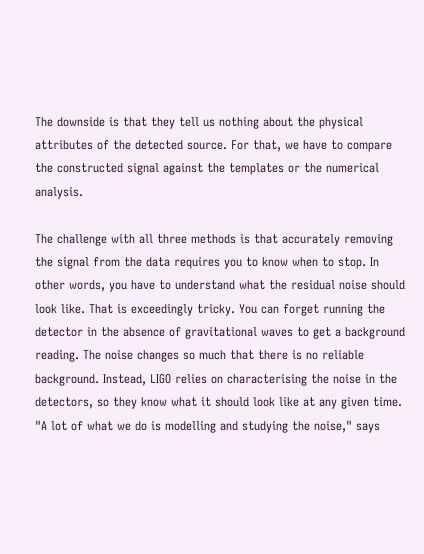The downside is that they tell us nothing about the physical attributes of the detected source. For that, we have to compare the constructed signal against the templates or the numerical analysis.

The challenge with all three methods is that accurately removing the signal from the data requires you to know when to stop. In other words, you have to understand what the residual noise should look like. That is exceedingly tricky. You can forget running the detector in the absence of gravitational waves to get a background reading. The noise changes so much that there is no reliable background. Instead, LIGO relies on characterising the noise in the detectors, so they know what it should look like at any given time. "A lot of what we do is modelling and studying the noise," says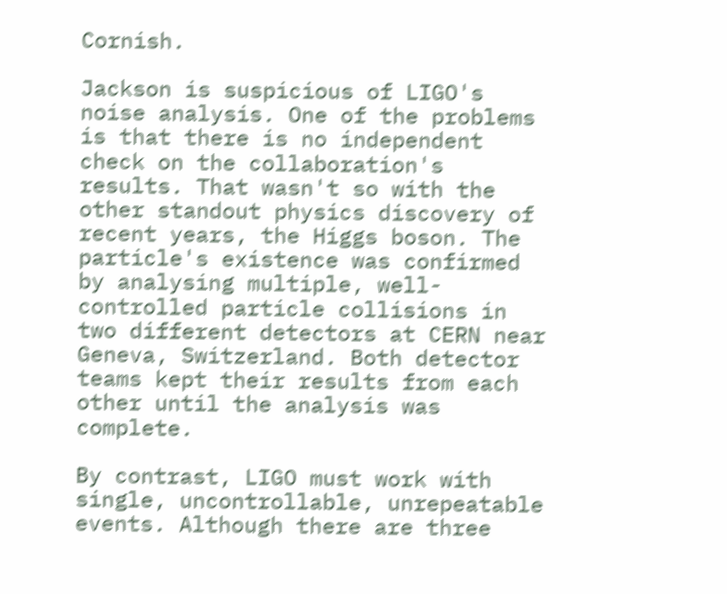Cornish.

Jackson is suspicious of LIGO's noise analysis. One of the problems is that there is no independent check on the collaboration's results. That wasn't so with the other standout physics discovery of recent years, the Higgs boson. The particle's existence was confirmed by analysing multiple, well-controlled particle collisions in two different detectors at CERN near Geneva, Switzerland. Both detector teams kept their results from each other until the analysis was complete.

By contrast, LIGO must work with single, uncontrollable, unrepeatable events. Although there are three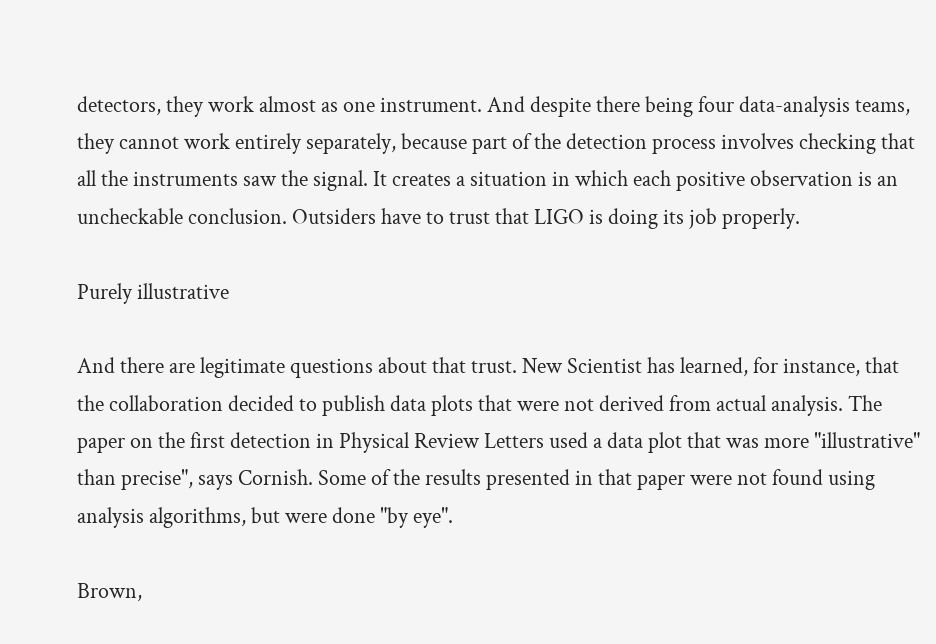detectors, they work almost as one instrument. And despite there being four data-analysis teams, they cannot work entirely separately, because part of the detection process involves checking that all the instruments saw the signal. It creates a situation in which each positive observation is an uncheckable conclusion. Outsiders have to trust that LIGO is doing its job properly.

Purely illustrative

And there are legitimate questions about that trust. New Scientist has learned, for instance, that the collaboration decided to publish data plots that were not derived from actual analysis. The paper on the first detection in Physical Review Letters used a data plot that was more "illustrative" than precise", says Cornish. Some of the results presented in that paper were not found using analysis algorithms, but were done "by eye".

Brown,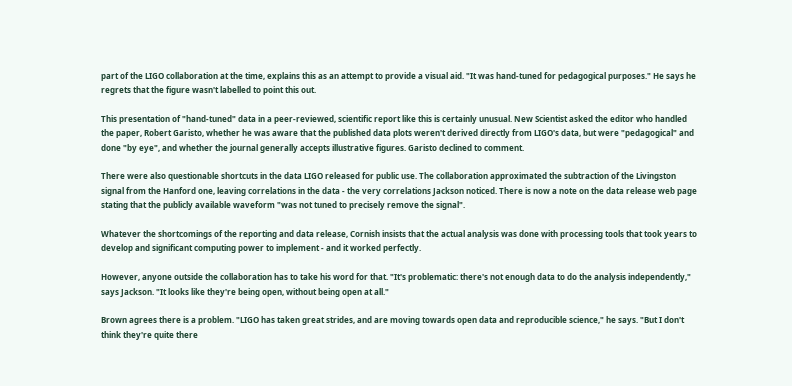part of the LIGO collaboration at the time, explains this as an attempt to provide a visual aid. "It was hand-tuned for pedagogical purposes." He says he regrets that the figure wasn't labelled to point this out.

This presentation of "hand-tuned" data in a peer-reviewed, scientific report like this is certainly unusual. New Scientist asked the editor who handled the paper, Robert Garisto, whether he was aware that the published data plots weren't derived directly from LIGO's data, but were "pedagogical" and done "by eye", and whether the journal generally accepts illustrative figures. Garisto declined to comment.

There were also questionable shortcuts in the data LIGO released for public use. The collaboration approximated the subtraction of the Livingston signal from the Hanford one, leaving correlations in the data - the very correlations Jackson noticed. There is now a note on the data release web page stating that the publicly available waveform "was not tuned to precisely remove the signal".

Whatever the shortcomings of the reporting and data release, Cornish insists that the actual analysis was done with processing tools that took years to develop and significant computing power to implement - and it worked perfectly.

However, anyone outside the collaboration has to take his word for that. "It's problematic: there's not enough data to do the analysis independently," says Jackson. "It looks like they're being open, without being open at all."

Brown agrees there is a problem. "LIGO has taken great strides, and are moving towards open data and reproducible science," he says. "But I don't think they're quite there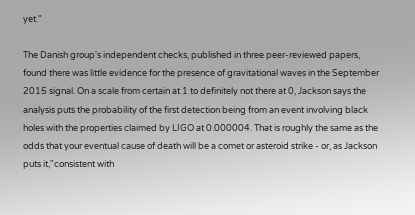yet."

The Danish group's independent checks, published in three peer-reviewed papers, found there was little evidence for the presence of gravitational waves in the September 2015 signal. On a scale from certain at 1 to definitely not there at 0, Jackson says the analysis puts the probability of the first detection being from an event involving black holes with the properties claimed by LIGO at 0.000004. That is roughly the same as the odds that your eventual cause of death will be a comet or asteroid strike - or, as Jackson puts it,"consistent with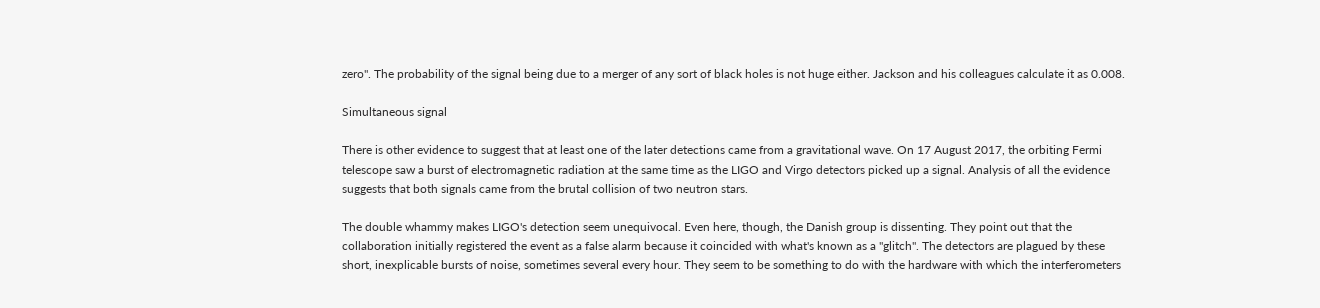zero". The probability of the signal being due to a merger of any sort of black holes is not huge either. Jackson and his colleagues calculate it as 0.008.

Simultaneous signal

There is other evidence to suggest that at least one of the later detections came from a gravitational wave. On 17 August 2017, the orbiting Fermi telescope saw a burst of electromagnetic radiation at the same time as the LIGO and Virgo detectors picked up a signal. Analysis of all the evidence suggests that both signals came from the brutal collision of two neutron stars.

The double whammy makes LIGO's detection seem unequivocal. Even here, though, the Danish group is dissenting. They point out that the collaboration initially registered the event as a false alarm because it coincided with what's known as a "glitch". The detectors are plagued by these short, inexplicable bursts of noise, sometimes several every hour. They seem to be something to do with the hardware with which the interferometers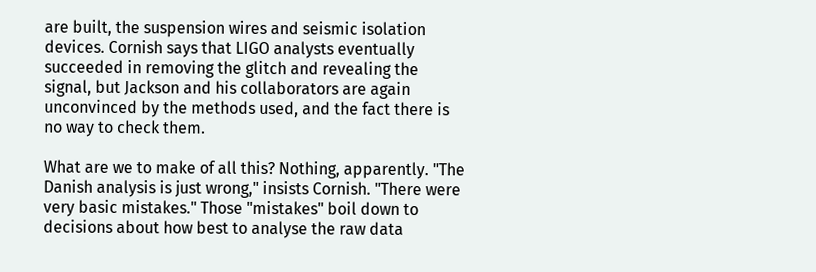are built, the suspension wires and seismic isolation devices. Cornish says that LIGO analysts eventually succeeded in removing the glitch and revealing the signal, but Jackson and his collaborators are again unconvinced by the methods used, and the fact there is no way to check them.

What are we to make of all this? Nothing, apparently. "The Danish analysis is just wrong," insists Cornish. "There were very basic mistakes." Those "mistakes" boil down to decisions about how best to analyse the raw data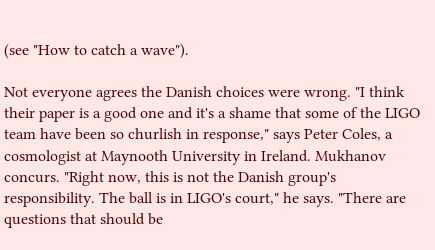(see "How to catch a wave").

Not everyone agrees the Danish choices were wrong. "I think their paper is a good one and it's a shame that some of the LIGO team have been so churlish in response," says Peter Coles, a cosmologist at Maynooth University in Ireland. Mukhanov concurs. "Right now, this is not the Danish group's responsibility. The ball is in LIGO's court," he says. "There are questions that should be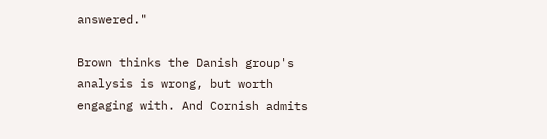answered."

Brown thinks the Danish group's analysis is wrong, but worth engaging with. And Cornish admits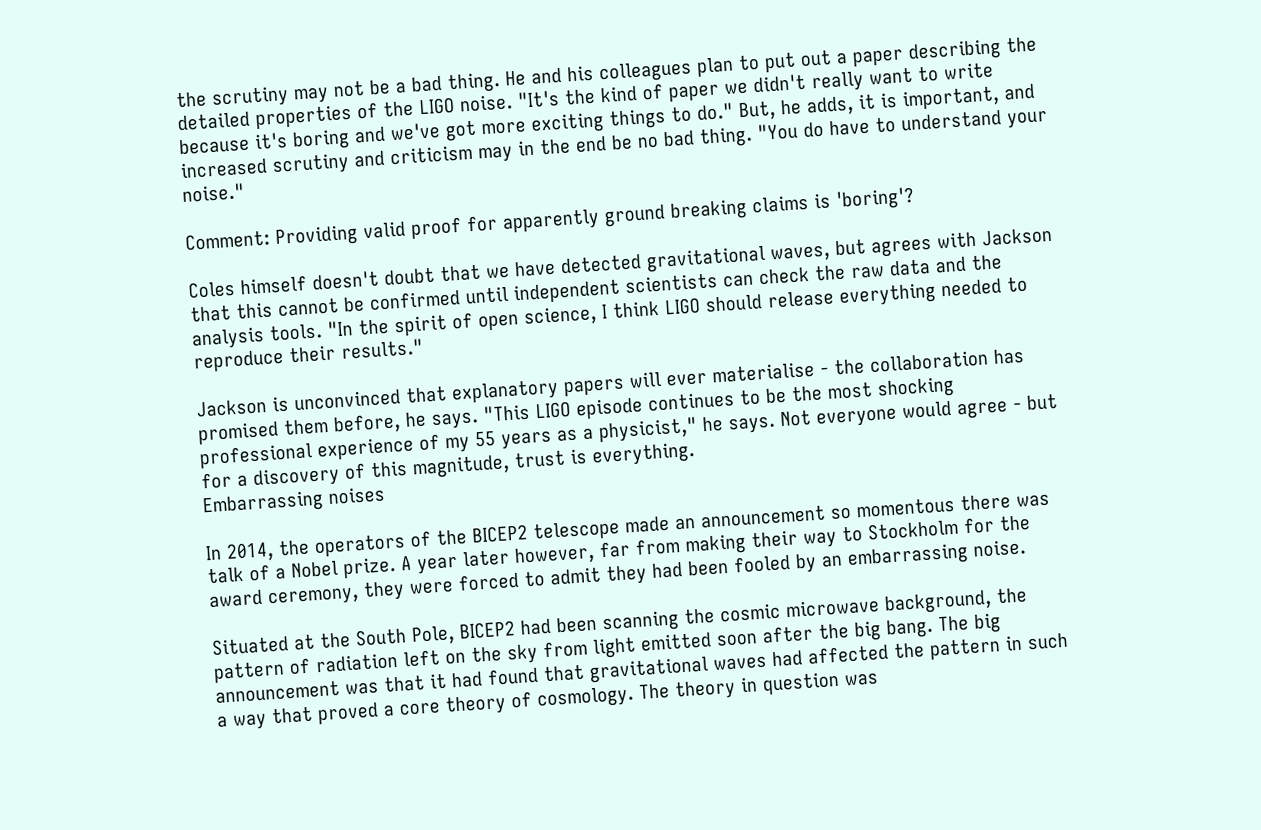the scrutiny may not be a bad thing. He and his colleagues plan to put out a paper describing the detailed properties of the LIGO noise. "It's the kind of paper we didn't really want to write because it's boring and we've got more exciting things to do." But, he adds, it is important, and increased scrutiny and criticism may in the end be no bad thing. "You do have to understand your noise."

Comment: Providing valid proof for apparently ground breaking claims is 'boring'?

Coles himself doesn't doubt that we have detected gravitational waves, but agrees with Jackson that this cannot be confirmed until independent scientists can check the raw data and the analysis tools. "In the spirit of open science, I think LIGO should release everything needed to reproduce their results."

Jackson is unconvinced that explanatory papers will ever materialise - the collaboration has promised them before, he says. "This LIGO episode continues to be the most shocking professional experience of my 55 years as a physicist," he says. Not everyone would agree - but for a discovery of this magnitude, trust is everything.
Embarrassing noises

In 2014, the operators of the BICEP2 telescope made an announcement so momentous there was talk of a Nobel prize. A year later however, far from making their way to Stockholm for the award ceremony, they were forced to admit they had been fooled by an embarrassing noise.

Situated at the South Pole, BICEP2 had been scanning the cosmic microwave background, the pattern of radiation left on the sky from light emitted soon after the big bang. The big announcement was that it had found that gravitational waves had affected the pattern in such a way that proved a core theory of cosmology. The theory in question was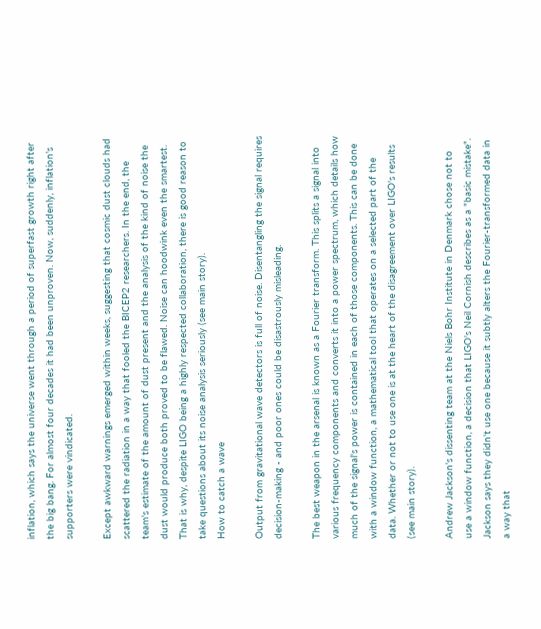inflation, which says the universe went through a period of superfast growth right after the big bang. For almost four decades it had been unproven. Now, suddenly, inflation's supporters were vindicated.

Except awkward warnings emerged within weeks, suggesting that cosmic dust clouds had scattered the radiation in a way that fooled the BICEP2 researchers. In the end, the team's estimate of the amount of dust present and the analysis of the kind of noise the dust would produce both proved to be flawed. Noise can hoodwink even the smartest. That is why, despite LIGO being a highly respected collaboration, there is good reason to take questions about its noise analysis seriously (see main story).
How to catch a wave

Output from gravitational wave detectors is full of noise. Disentangling the signal requires decision-making - and poor ones could be disastrously misleading.

The best weapon in the arsenal is known as a Fourier transform. This splits a signal into various frequency components and converts it into a power spectrum, which details how much of the signal's power is contained in each of those components. This can be done with a window function, a mathematical tool that operates on a selected part of the data. Whether or not to use one is at the heart of the disagreement over LIGO's results (see main story).

Andrew Jackson's dissenting team at the Niels Bohr Institute in Denmark chose not to use a window function, a decision that LIGO's Neil Cornish describes as a "basic mistake". Jackson says they didn't use one because it subtly alters the Fourier-transformed data in a way that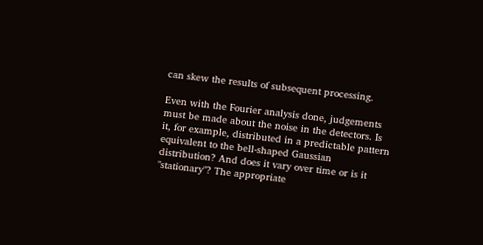can skew the results of subsequent processing.

Even with the Fourier analysis done, judgements must be made about the noise in the detectors. Is it, for example, distributed in a predictable pattern equivalent to the bell-shaped Gaussian distribution? And does it vary over time or is it "stationary"? The appropriate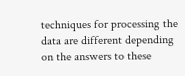techniques for processing the data are different depending on the answers to these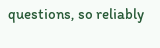questions, so reliably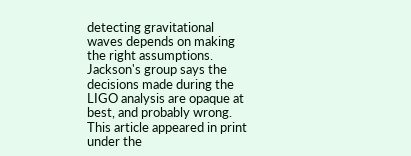detecting gravitational waves depends on making the right assumptions. Jackson's group says the decisions made during the LIGO analysis are opaque at best, and probably wrong.
This article appeared in print under the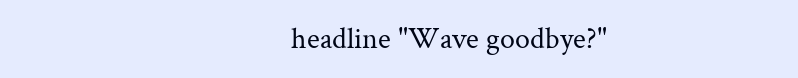headline "Wave goodbye?"